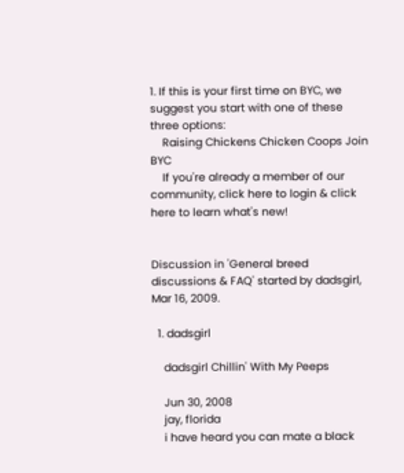1. If this is your first time on BYC, we suggest you start with one of these three options:
    Raising Chickens Chicken Coops Join BYC
    If you're already a member of our community, click here to login & click here to learn what's new!


Discussion in 'General breed discussions & FAQ' started by dadsgirl, Mar 16, 2009.

  1. dadsgirl

    dadsgirl Chillin' With My Peeps

    Jun 30, 2008
    jay, florida
    i have heard you can mate a black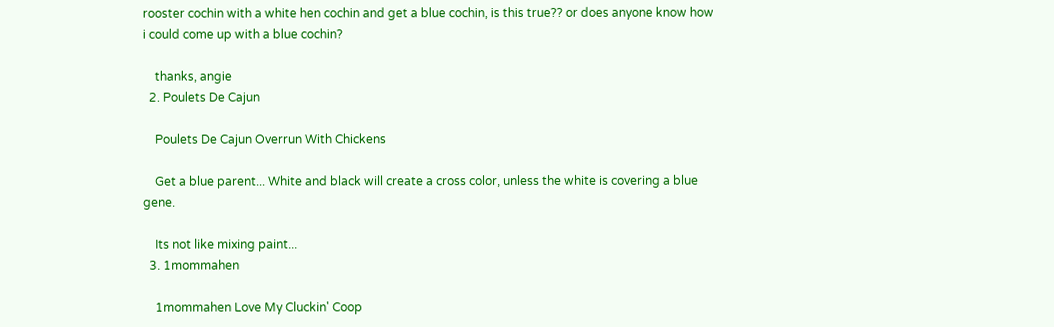rooster cochin with a white hen cochin and get a blue cochin, is this true?? or does anyone know how i could come up with a blue cochin?

    thanks, angie
  2. Poulets De Cajun

    Poulets De Cajun Overrun With Chickens

    Get a blue parent... White and black will create a cross color, unless the white is covering a blue gene.

    Its not like mixing paint...
  3. 1mommahen

    1mommahen Love My Cluckin' Coop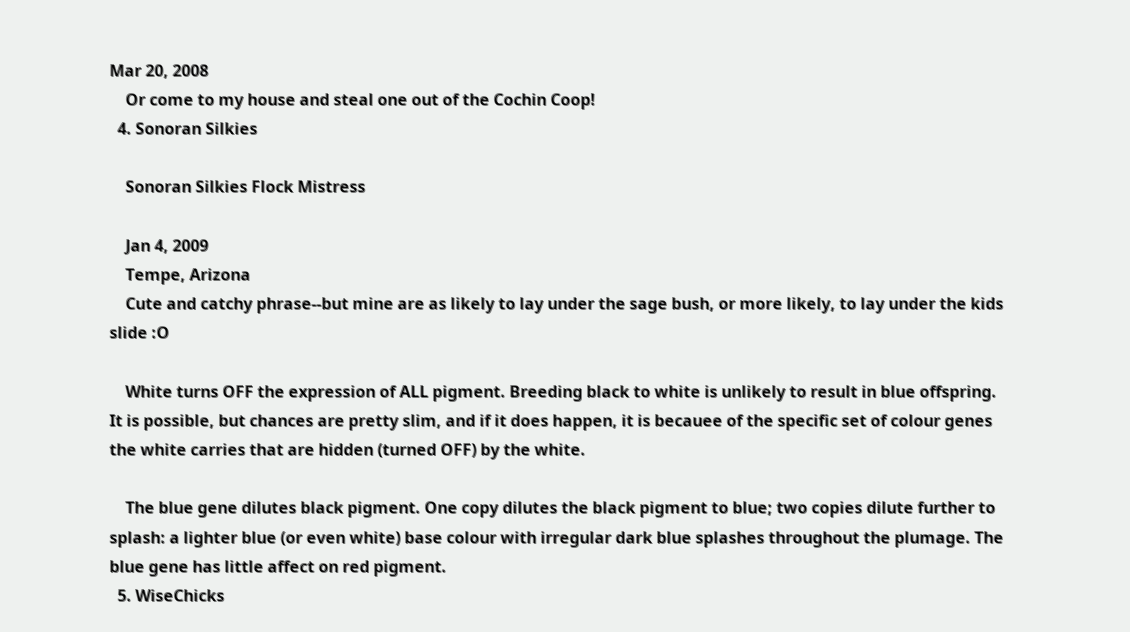Mar 20, 2008
    Or come to my house and steal one out of the Cochin Coop!
  4. Sonoran Silkies

    Sonoran Silkies Flock Mistress

    Jan 4, 2009
    Tempe, Arizona
    Cute and catchy phrase--but mine are as likely to lay under the sage bush, or more likely, to lay under the kids slide :O

    White turns OFF the expression of ALL pigment. Breeding black to white is unlikely to result in blue offspring. It is possible, but chances are pretty slim, and if it does happen, it is becauee of the specific set of colour genes the white carries that are hidden (turned OFF) by the white.

    The blue gene dilutes black pigment. One copy dilutes the black pigment to blue; two copies dilute further to splash: a lighter blue (or even white) base colour with irregular dark blue splashes throughout the plumage. The blue gene has little affect on red pigment.
  5. WiseChicks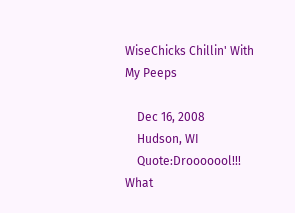WiseChicks Chillin' With My Peeps

    Dec 16, 2008
    Hudson, WI
    Quote:Drooooool!!! What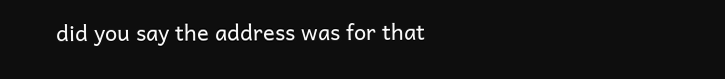did you say the address was for that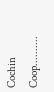Cochin Coop..........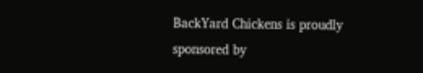BackYard Chickens is proudly sponsored by